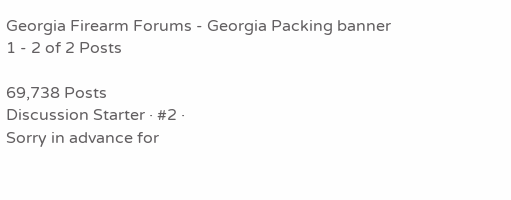Georgia Firearm Forums - Georgia Packing banner
1 - 2 of 2 Posts

69,738 Posts
Discussion Starter · #2 ·
Sorry in advance for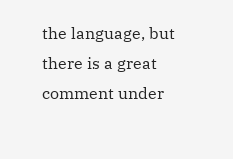the language, but there is a great comment under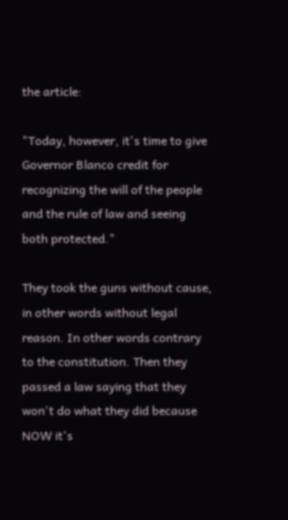the article:

"Today, however, it's time to give Governor Blanco credit for recognizing the will of the people and the rule of law and seeing both protected."

They took the guns without cause, in other words without legal reason. In other words contrary to the constitution. Then they passed a law saying that they won't do what they did because NOW it's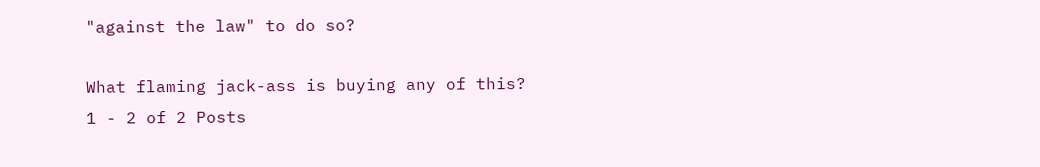"against the law" to do so?

What flaming jack-ass is buying any of this?
1 - 2 of 2 Posts